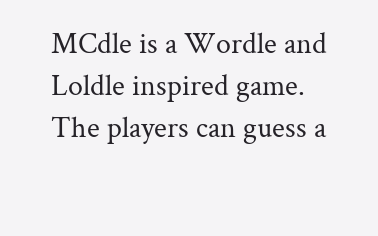MCdle is a Wordle and Loldle inspired game. The players can guess a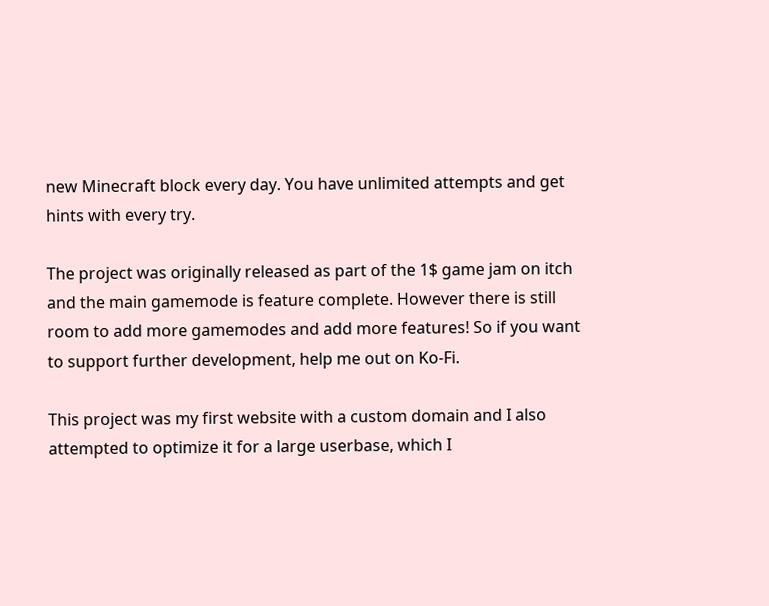new Minecraft block every day. You have unlimited attempts and get hints with every try.

The project was originally released as part of the 1$ game jam on itch and the main gamemode is feature complete. However there is still room to add more gamemodes and add more features! So if you want to support further development, help me out on Ko-Fi.

This project was my first website with a custom domain and I also attempted to optimize it for a large userbase, which I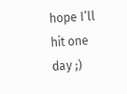hope I’ll hit one day ;)